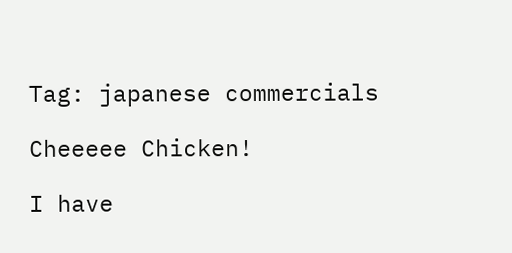Tag: japanese commercials

Cheeeee Chicken!

I have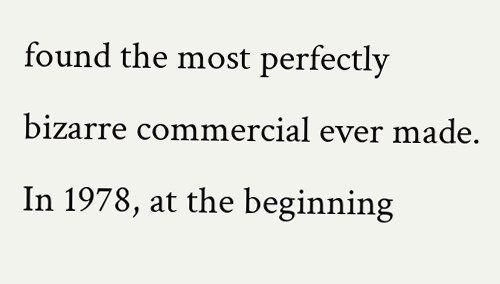found the most perfectly bizarre commercial ever made.    In 1978, at the beginning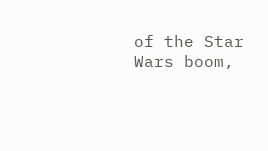of the Star Wars boom,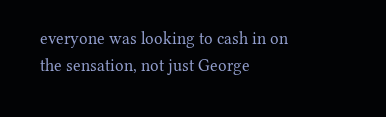everyone was looking to cash in on the sensation, not just George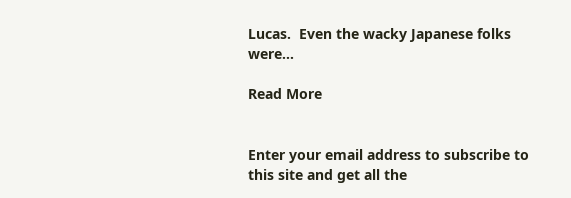Lucas.  Even the wacky Japanese folks were...

Read More


Enter your email address to subscribe to this site and get all the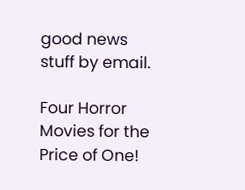good news stuff by email.

Four Horror Movies for the Price of One!